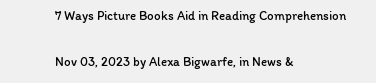7 Ways Picture Books Aid in Reading Comprehension

Nov 03, 2023 by Alexa Bigwarfe, in News &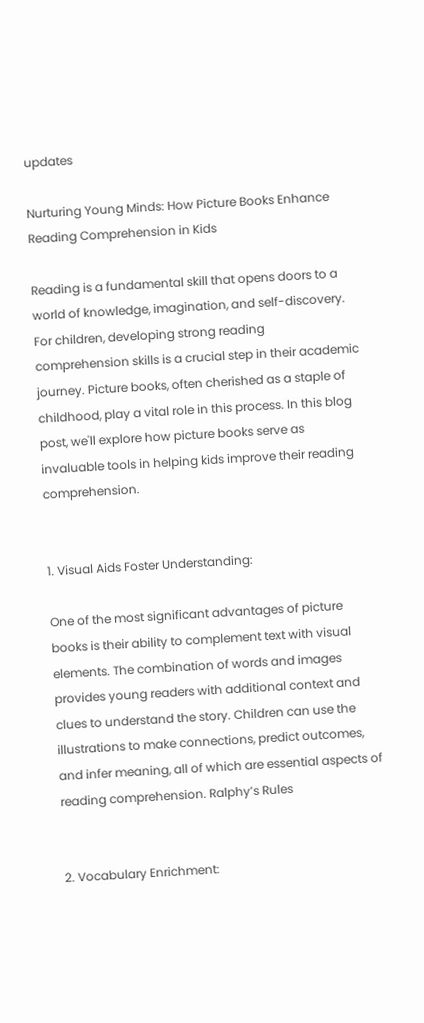updates

Nurturing Young Minds: How Picture Books Enhance Reading Comprehension in Kids

Reading is a fundamental skill that opens doors to a world of knowledge, imagination, and self-discovery. For children, developing strong reading comprehension skills is a crucial step in their academic journey. Picture books, often cherished as a staple of childhood, play a vital role in this process. In this blog post, we'll explore how picture books serve as invaluable tools in helping kids improve their reading comprehension.


1. Visual Aids Foster Understanding:

One of the most significant advantages of picture books is their ability to complement text with visual elements. The combination of words and images provides young readers with additional context and clues to understand the story. Children can use the illustrations to make connections, predict outcomes, and infer meaning, all of which are essential aspects of reading comprehension. Ralphy’s Rules


2. Vocabulary Enrichment: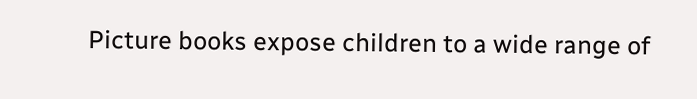Picture books expose children to a wide range of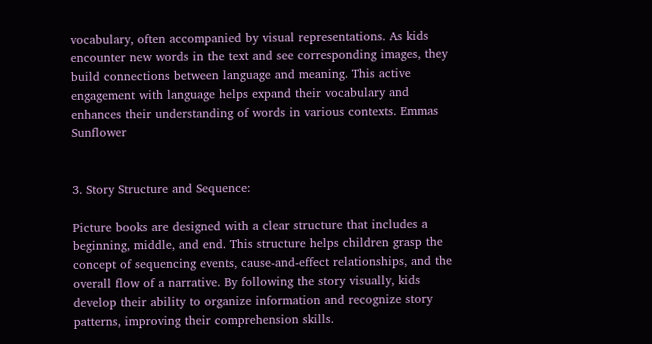vocabulary, often accompanied by visual representations. As kids encounter new words in the text and see corresponding images, they build connections between language and meaning. This active engagement with language helps expand their vocabulary and enhances their understanding of words in various contexts. Emmas Sunflower


3. Story Structure and Sequence:

Picture books are designed with a clear structure that includes a beginning, middle, and end. This structure helps children grasp the concept of sequencing events, cause-and-effect relationships, and the overall flow of a narrative. By following the story visually, kids develop their ability to organize information and recognize story patterns, improving their comprehension skills.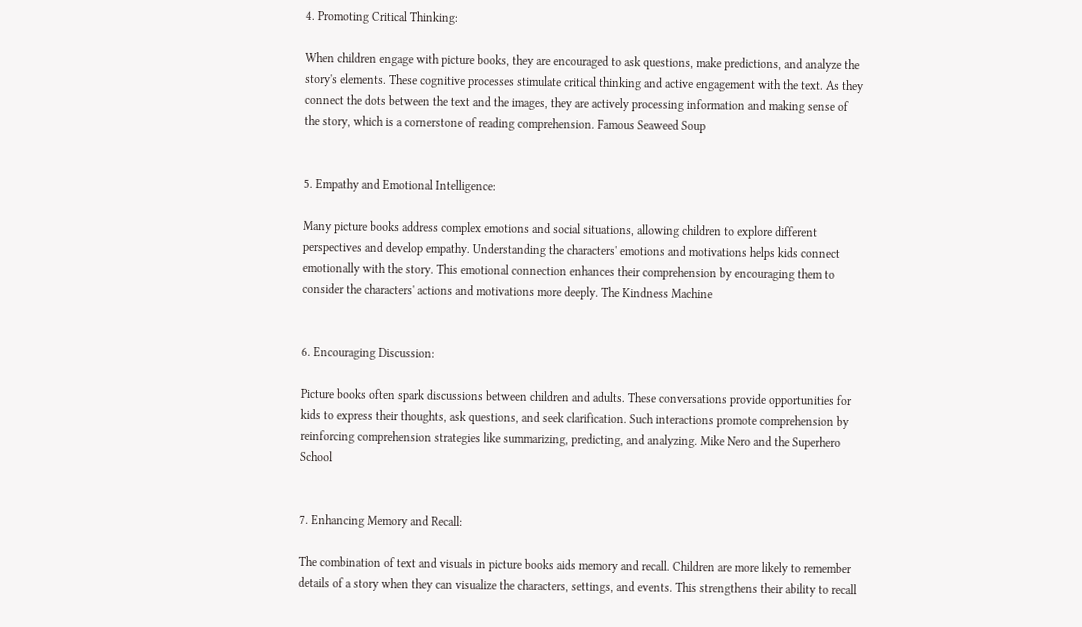4. Promoting Critical Thinking:

When children engage with picture books, they are encouraged to ask questions, make predictions, and analyze the story's elements. These cognitive processes stimulate critical thinking and active engagement with the text. As they connect the dots between the text and the images, they are actively processing information and making sense of the story, which is a cornerstone of reading comprehension. Famous Seaweed Soup


5. Empathy and Emotional Intelligence:

Many picture books address complex emotions and social situations, allowing children to explore different perspectives and develop empathy. Understanding the characters' emotions and motivations helps kids connect emotionally with the story. This emotional connection enhances their comprehension by encouraging them to consider the characters' actions and motivations more deeply. The Kindness Machine


6. Encouraging Discussion:

Picture books often spark discussions between children and adults. These conversations provide opportunities for kids to express their thoughts, ask questions, and seek clarification. Such interactions promote comprehension by reinforcing comprehension strategies like summarizing, predicting, and analyzing. Mike Nero and the Superhero School


7. Enhancing Memory and Recall:

The combination of text and visuals in picture books aids memory and recall. Children are more likely to remember details of a story when they can visualize the characters, settings, and events. This strengthens their ability to recall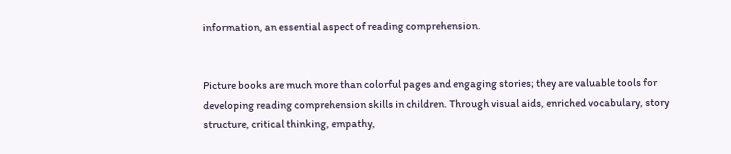information, an essential aspect of reading comprehension.


Picture books are much more than colorful pages and engaging stories; they are valuable tools for developing reading comprehension skills in children. Through visual aids, enriched vocabulary, story structure, critical thinking, empathy,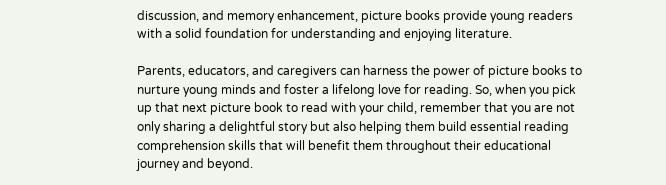discussion, and memory enhancement, picture books provide young readers with a solid foundation for understanding and enjoying literature.

Parents, educators, and caregivers can harness the power of picture books to nurture young minds and foster a lifelong love for reading. So, when you pick up that next picture book to read with your child, remember that you are not only sharing a delightful story but also helping them build essential reading comprehension skills that will benefit them throughout their educational journey and beyond.